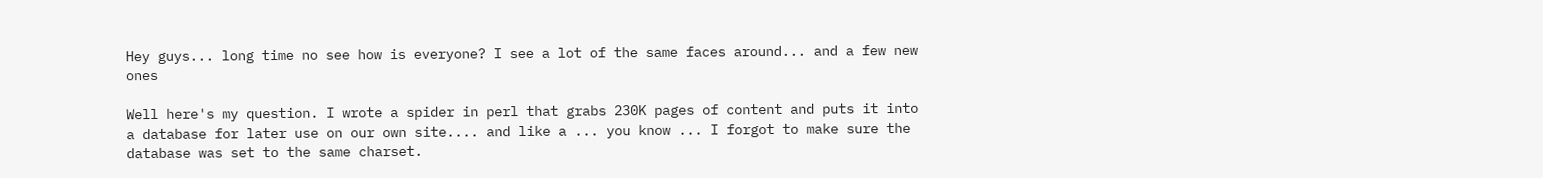Hey guys... long time no see how is everyone? I see a lot of the same faces around... and a few new ones

Well here's my question. I wrote a spider in perl that grabs 230K pages of content and puts it into a database for later use on our own site.... and like a ... you know ... I forgot to make sure the database was set to the same charset.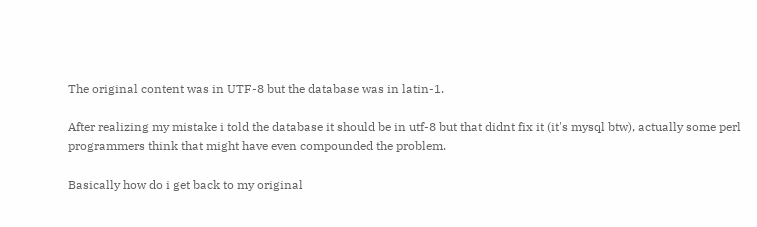The original content was in UTF-8 but the database was in latin-1.

After realizing my mistake i told the database it should be in utf-8 but that didnt fix it (it's mysql btw), actually some perl programmers think that might have even compounded the problem.

Basically how do i get back to my original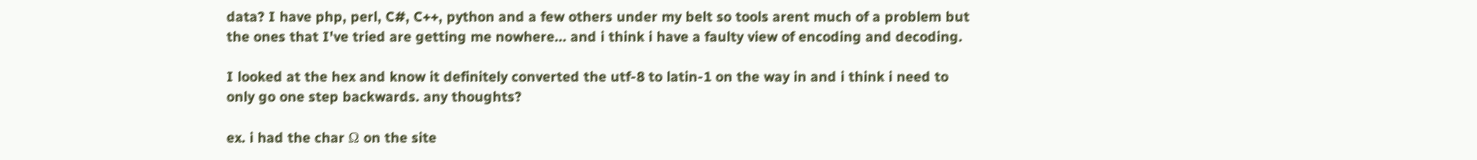data? I have php, perl, C#, C++, python and a few others under my belt so tools arent much of a problem but the ones that I've tried are getting me nowhere... and i think i have a faulty view of encoding and decoding.

I looked at the hex and know it definitely converted the utf-8 to latin-1 on the way in and i think i need to only go one step backwards. any thoughts?

ex. i had the char Ω on the site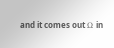and it comes out Ω in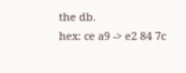the db.
hex: ce a9 -> e2 84 7c